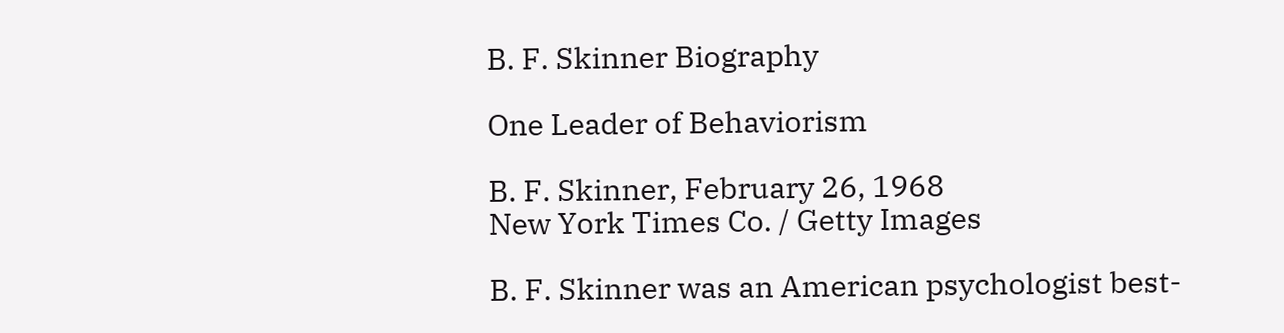B. F. Skinner Biography

One Leader of Behaviorism

B. F. Skinner, February 26, 1968
New York Times Co. / Getty Images

B. F. Skinner was an American psychologist best-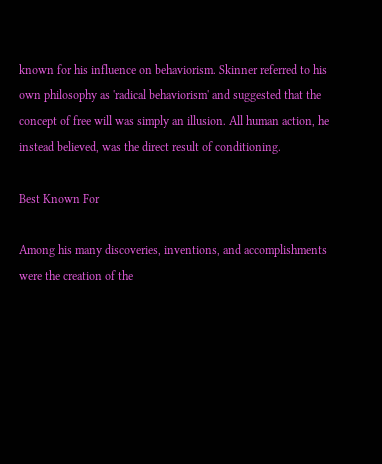known for his influence on behaviorism. Skinner referred to his own philosophy as 'radical behaviorism' and suggested that the concept of free will was simply an illusion. All human action, he instead believed, was the direct result of conditioning.

Best Known For

Among his many discoveries, inventions, and accomplishments were the creation of the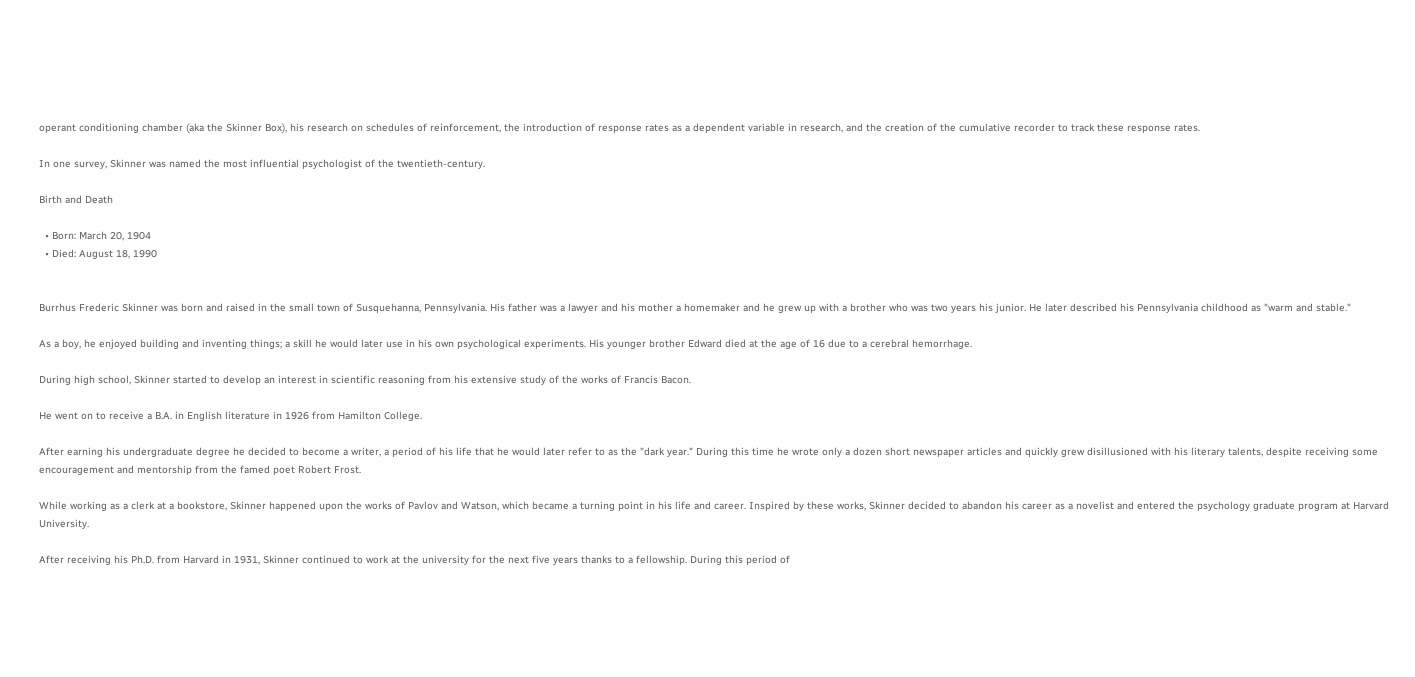operant conditioning chamber (aka the Skinner Box), his research on schedules of reinforcement, the introduction of response rates as a dependent variable in research, and the creation of the cumulative recorder to track these response rates.

In one survey, Skinner was named the most influential psychologist of the twentieth-century.

Birth and Death

  • Born: March 20, 1904
  • Died: August 18, 1990


Burrhus Frederic Skinner was born and raised in the small town of Susquehanna, Pennsylvania. His father was a lawyer and his mother a homemaker and he grew up with a brother who was two years his junior. He later described his Pennsylvania childhood as "warm and stable."

As a boy, he enjoyed building and inventing things; a skill he would later use in his own psychological experiments. His younger brother Edward died at the age of 16 due to a cerebral hemorrhage.

During high school, Skinner started to develop an interest in scientific reasoning from his extensive study of the works of Francis Bacon.

He went on to receive a B.A. in English literature in 1926 from Hamilton College.

After earning his undergraduate degree he decided to become a writer, a period of his life that he would later refer to as the "dark year." During this time he wrote only a dozen short newspaper articles and quickly grew disillusioned with his literary talents, despite receiving some encouragement and mentorship from the famed poet Robert Frost.

While working as a clerk at a bookstore, Skinner happened upon the works of Pavlov and Watson, which became a turning point in his life and career. Inspired by these works, Skinner decided to abandon his career as a novelist and entered the psychology graduate program at Harvard University.

After receiving his Ph.D. from Harvard in 1931, Skinner continued to work at the university for the next five years thanks to a fellowship. During this period of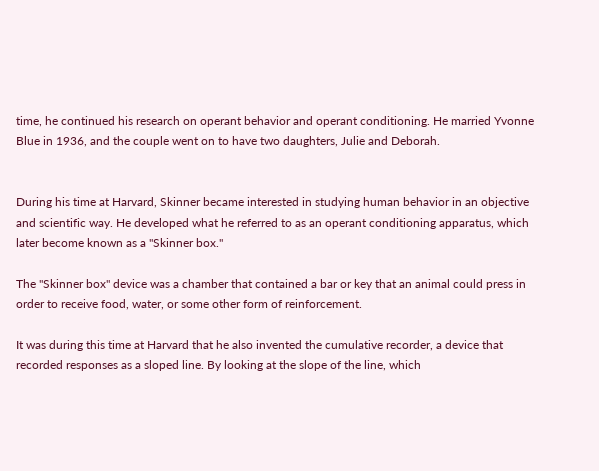time, he continued his research on operant behavior and operant conditioning. He married Yvonne Blue in 1936, and the couple went on to have two daughters, Julie and Deborah.


During his time at Harvard, Skinner became interested in studying human behavior in an objective and scientific way. He developed what he referred to as an operant conditioning apparatus, which later become known as a "Skinner box."

The "Skinner box" device was a chamber that contained a bar or key that an animal could press in order to receive food, water, or some other form of reinforcement.

It was during this time at Harvard that he also invented the cumulative recorder, a device that recorded responses as a sloped line. By looking at the slope of the line, which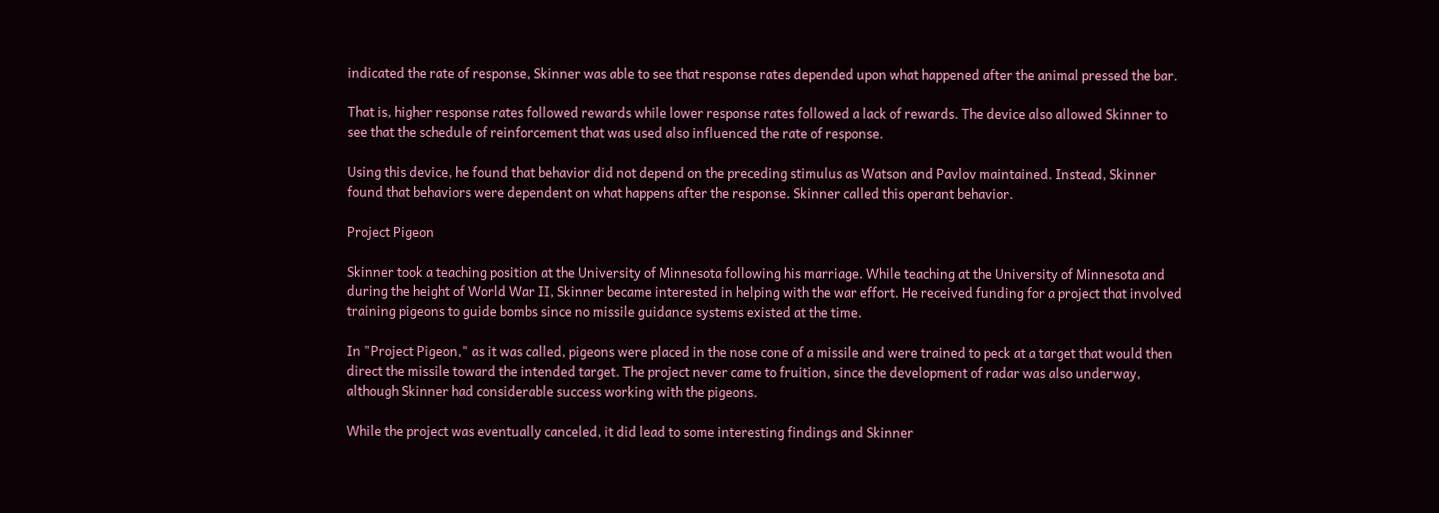indicated the rate of response, Skinner was able to see that response rates depended upon what happened after the animal pressed the bar.

That is, higher response rates followed rewards while lower response rates followed a lack of rewards. The device also allowed Skinner to see that the schedule of reinforcement that was used also influenced the rate of response.

Using this device, he found that behavior did not depend on the preceding stimulus as Watson and Pavlov maintained. Instead, Skinner found that behaviors were dependent on what happens after the response. Skinner called this operant behavior.

Project Pigeon

Skinner took a teaching position at the University of Minnesota following his marriage. While teaching at the University of Minnesota and during the height of World War II, Skinner became interested in helping with the war effort. He received funding for a project that involved training pigeons to guide bombs since no missile guidance systems existed at the time.

In "Project Pigeon," as it was called, pigeons were placed in the nose cone of a missile and were trained to peck at a target that would then direct the missile toward the intended target. The project never came to fruition, since the development of radar was also underway, although Skinner had considerable success working with the pigeons.

While the project was eventually canceled, it did lead to some interesting findings and Skinner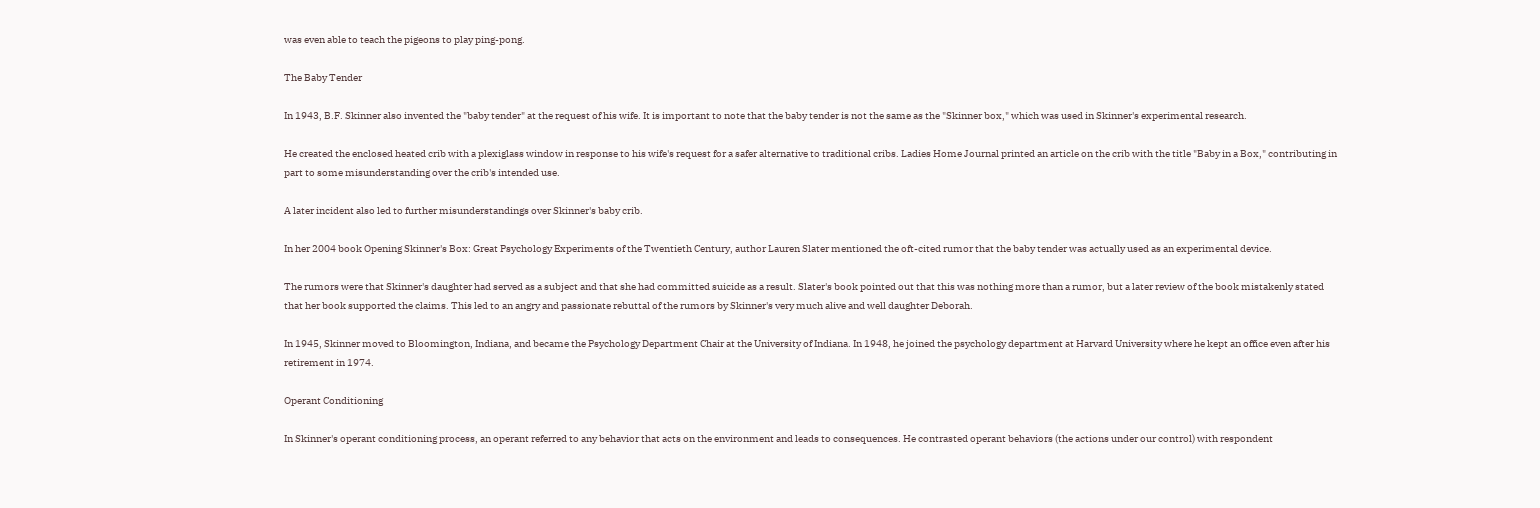was even able to teach the pigeons to play ping-pong.

The Baby Tender

In 1943, B.F. Skinner also invented the "baby tender" at the request of his wife. It is important to note that the baby tender is not the same as the "Skinner box," which was used in Skinner's experimental research.

He created the enclosed heated crib with a plexiglass window in response to his wife's request for a safer alternative to traditional cribs. Ladies Home Journal printed an article on the crib with the title "Baby in a Box," contributing in part to some misunderstanding over the crib's intended use.

A later incident also led to further misunderstandings over Skinner's baby crib.

In her 2004 book Opening Skinner's Box: Great Psychology Experiments of the Twentieth Century, author Lauren Slater mentioned the oft-cited rumor that the baby tender was actually used as an experimental device.

The rumors were that Skinner's daughter had served as a subject and that she had committed suicide as a result. Slater's book pointed out that this was nothing more than a rumor, but a later review of the book mistakenly stated that her book supported the claims. This led to an angry and passionate rebuttal of the rumors by Skinner's very much alive and well daughter Deborah.

In 1945, Skinner moved to Bloomington, Indiana, and became the Psychology Department Chair at the University of Indiana. In 1948, he joined the psychology department at Harvard University where he kept an office even after his retirement in 1974.

Operant Conditioning

In Skinner's operant conditioning process, an operant referred to any behavior that acts on the environment and leads to consequences. He contrasted operant behaviors (the actions under our control) with respondent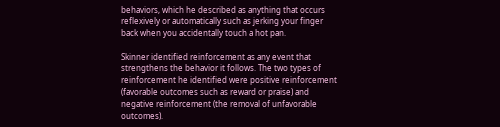behaviors, which he described as anything that occurs reflexively or automatically such as jerking your finger back when you accidentally touch a hot pan.

Skinner identified reinforcement as any event that strengthens the behavior it follows. The two types of reinforcement he identified were positive reinforcement (favorable outcomes such as reward or praise) and negative reinforcement (the removal of unfavorable outcomes).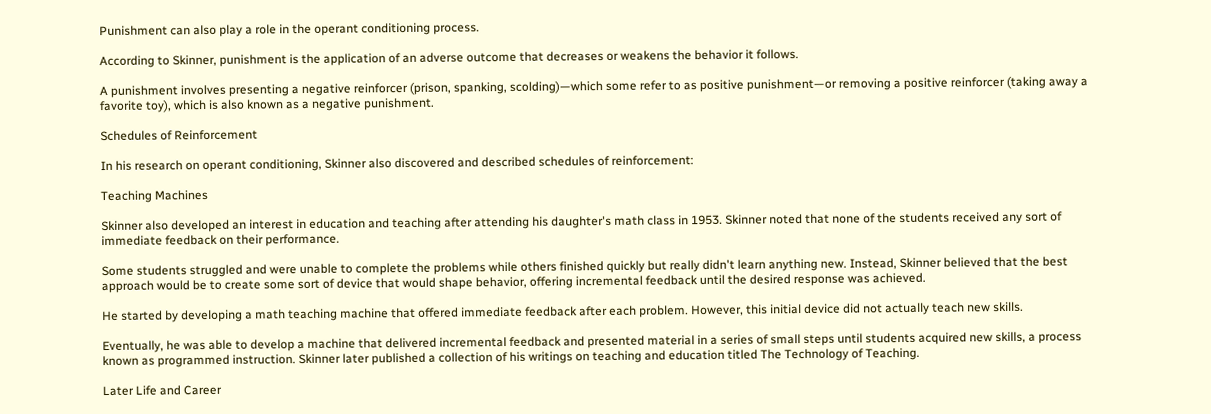Punishment can also play a role in the operant conditioning process.

According to Skinner, punishment is the application of an adverse outcome that decreases or weakens the behavior it follows.

A punishment involves presenting a negative reinforcer (prison, spanking, scolding)—which some refer to as positive punishment—or removing a positive reinforcer (taking away a favorite toy), which is also known as a negative punishment.

Schedules of Reinforcement

In his research on operant conditioning, Skinner also discovered and described schedules of reinforcement:

Teaching Machines

Skinner also developed an interest in education and teaching after attending his daughter's math class in 1953. Skinner noted that none of the students received any sort of immediate feedback on their performance.

Some students struggled and were unable to complete the problems while others finished quickly but really didn't learn anything new. Instead, Skinner believed that the best approach would be to create some sort of device that would shape behavior, offering incremental feedback until the desired response was achieved.

He started by developing a math teaching machine that offered immediate feedback after each problem. However, this initial device did not actually teach new skills.

Eventually, he was able to develop a machine that delivered incremental feedback and presented material in a series of small steps until students acquired new skills, a process known as programmed instruction. Skinner later published a collection of his writings on teaching and education titled The Technology of Teaching.

Later Life and Career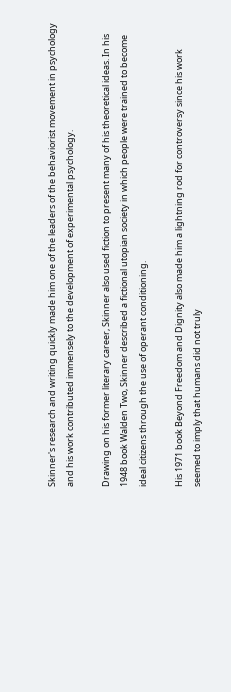Skinner's research and writing quickly made him one of the leaders of the behaviorist movement in psychology and his work contributed immensely to the development of experimental psychology.

Drawing on his former literary career, Skinner also used fiction to present many of his theoretical ideas. In his 1948 book Walden Two, Skinner described a fictional utopian society in which people were trained to become ideal citizens through the use of operant conditioning.

His 1971 book Beyond Freedom and Dignity also made him a lightning rod for controversy since his work seemed to imply that humans did not truly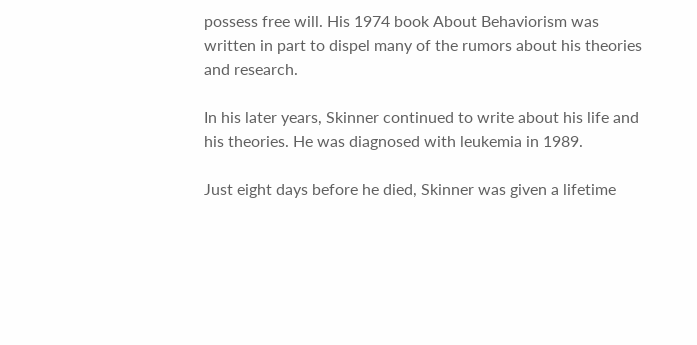possess free will. His 1974 book About Behaviorism was written in part to dispel many of the rumors about his theories and research.

In his later years, Skinner continued to write about his life and his theories. He was diagnosed with leukemia in 1989.

Just eight days before he died, Skinner was given a lifetime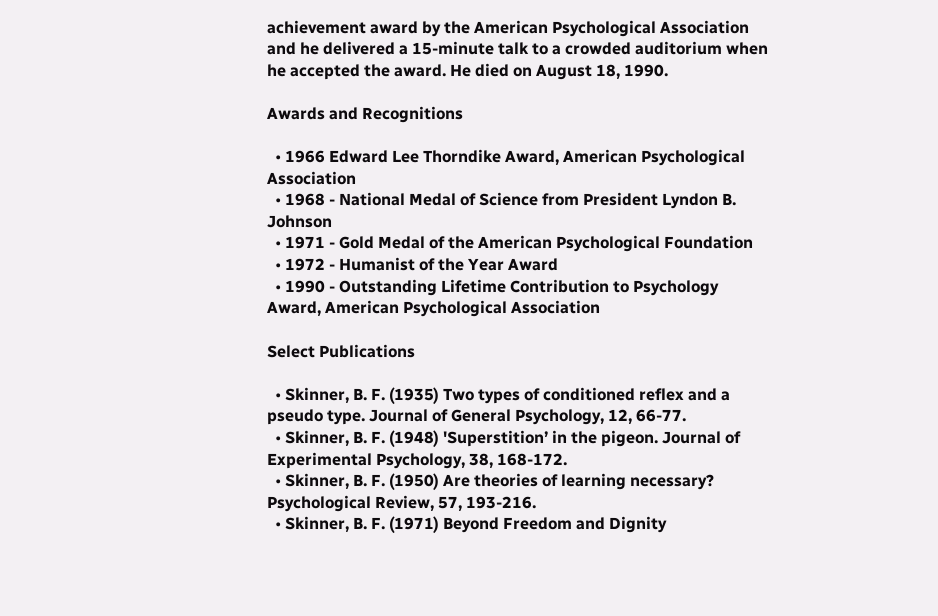achievement award by the American Psychological Association and he delivered a 15-minute talk to a crowded auditorium when he accepted the award. He died on August 18, 1990.

Awards and Recognitions

  • 1966 Edward Lee Thorndike Award, American Psychological Association
  • 1968 - National Medal of Science from President Lyndon B. Johnson
  • 1971 - Gold Medal of the American Psychological Foundation
  • 1972 - Humanist of the Year Award
  • 1990 - Outstanding Lifetime Contribution to Psychology Award, American Psychological Association

Select Publications

  • Skinner, B. F. (1935) Two types of conditioned reflex and a pseudo type. Journal of General Psychology, 12, 66-77.
  • Skinner, B. F. (1948) 'Superstition’ in the pigeon. Journal of Experimental Psychology, 38, 168-172.
  • Skinner, B. F. (1950) Are theories of learning necessary? Psychological Review, 57, 193-216.
  • Skinner, B. F. (1971) Beyond Freedom and Dignity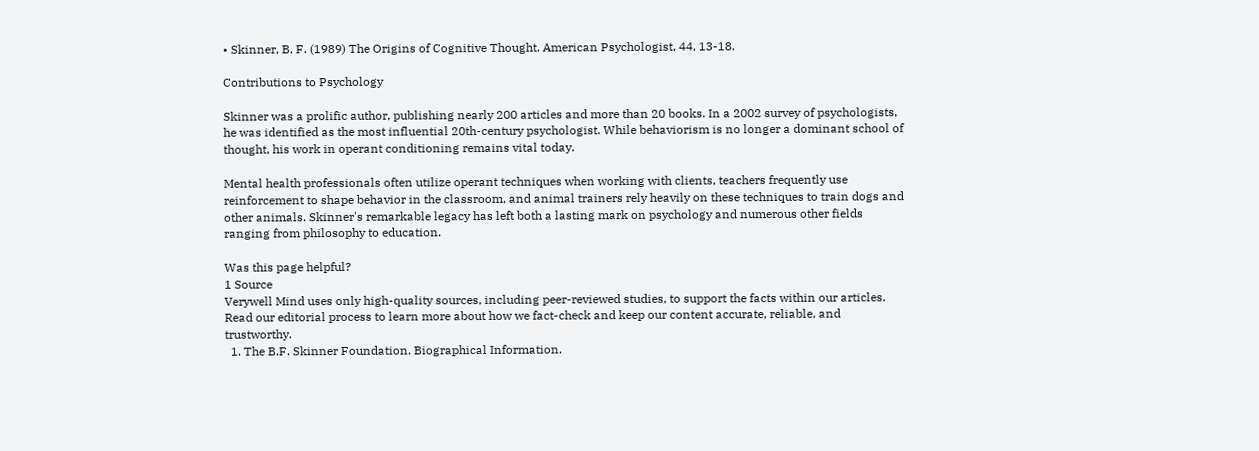• Skinner, B. F. (1989) The Origins of Cognitive Thought. American Psychologist, 44, 13-18.

Contributions to Psychology

Skinner was a prolific author, publishing nearly 200 articles and more than 20 books. In a 2002 survey of psychologists, he was identified as the most influential 20th-century psychologist. While behaviorism is no longer a dominant school of thought, his work in operant conditioning remains vital today.

Mental health professionals often utilize operant techniques when working with clients, teachers frequently use reinforcement to shape behavior in the classroom, and animal trainers rely heavily on these techniques to train dogs and other animals. Skinner's remarkable legacy has left both a lasting mark on psychology and numerous other fields ranging from philosophy to education.

Was this page helpful?
1 Source
Verywell Mind uses only high-quality sources, including peer-reviewed studies, to support the facts within our articles. Read our editorial process to learn more about how we fact-check and keep our content accurate, reliable, and trustworthy.
  1. The B.F. Skinner Foundation. Biographical Information.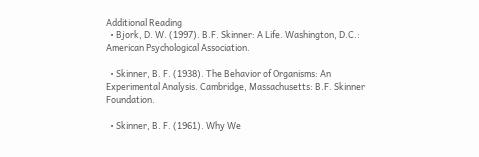Additional Reading
  • Bjork, D. W. (1997). B.F. Skinner: A Life. Washington, D.C.: American Psychological Association.

  • Skinner, B. F. (1938). The Behavior of Organisms: An Experimental Analysis. Cambridge, Massachusetts: B.F. Skinner Foundation.

  • Skinner, B. F. (1961). Why We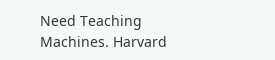Need Teaching Machines. Harvard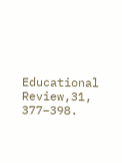Educational Review,31, 377–398.